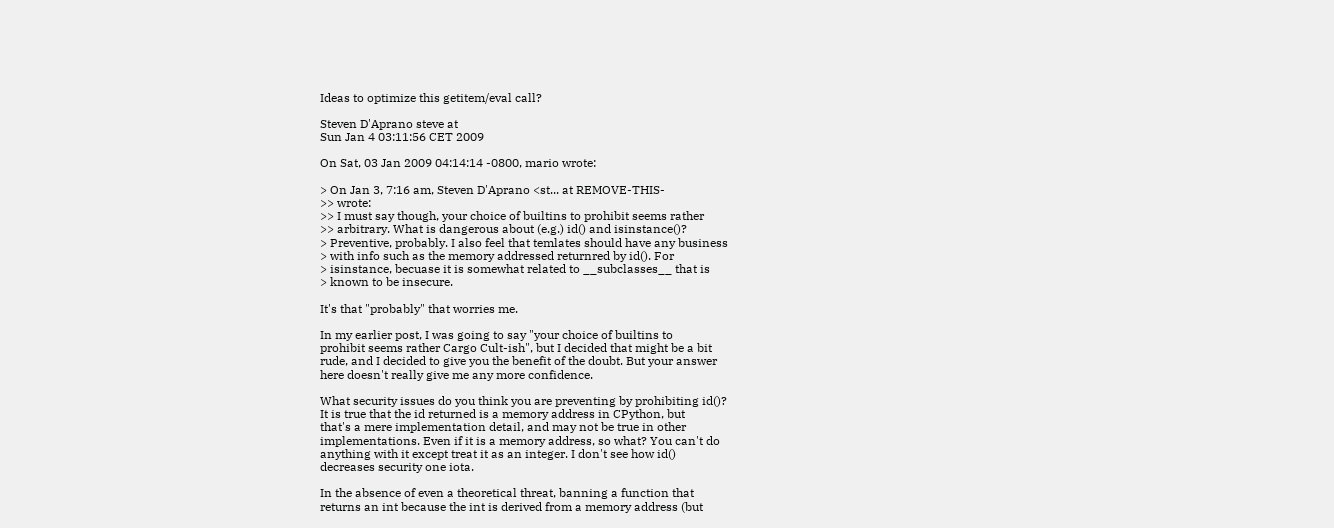Ideas to optimize this getitem/eval call?

Steven D'Aprano steve at
Sun Jan 4 03:11:56 CET 2009

On Sat, 03 Jan 2009 04:14:14 -0800, mario wrote:

> On Jan 3, 7:16 am, Steven D'Aprano <st... at REMOVE-THIS-
>> wrote:
>> I must say though, your choice of builtins to prohibit seems rather
>> arbitrary. What is dangerous about (e.g.) id() and isinstance()?
> Preventive, probably. I also feel that temlates should have any business
> with info such as the memory addressed returnred by id(). For
> isinstance, becuase it is somewhat related to __subclasses__ that is
> known to be insecure.

It's that "probably" that worries me.

In my earlier post, I was going to say "your choice of builtins to
prohibit seems rather Cargo Cult-ish", but I decided that might be a bit
rude, and I decided to give you the benefit of the doubt. But your answer
here doesn't really give me any more confidence.

What security issues do you think you are preventing by prohibiting id()?
It is true that the id returned is a memory address in CPython, but
that's a mere implementation detail, and may not be true in other
implementations. Even if it is a memory address, so what? You can't do
anything with it except treat it as an integer. I don't see how id()
decreases security one iota.

In the absence of even a theoretical threat, banning a function that
returns an int because the int is derived from a memory address (but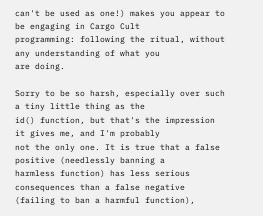can't be used as one!) makes you appear to be engaging in Cargo Cult
programming: following the ritual, without any understanding of what you
are doing.

Sorry to be so harsh, especially over such a tiny little thing as the
id() function, but that's the impression it gives me, and I'm probably
not the only one. It is true that a false positive (needlessly banning a
harmless function) has less serious consequences than a false negative
(failing to ban a harmful function),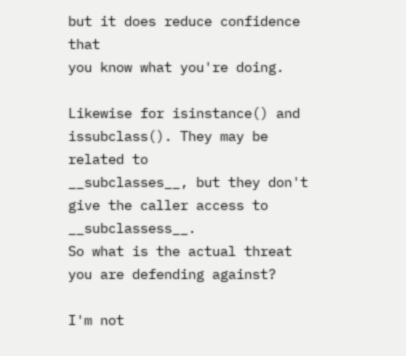but it does reduce confidence that
you know what you're doing.

Likewise for isinstance() and issubclass(). They may be related to
__subclasses__, but they don't give the caller access to __subclassess__.
So what is the actual threat you are defending against?

I'm not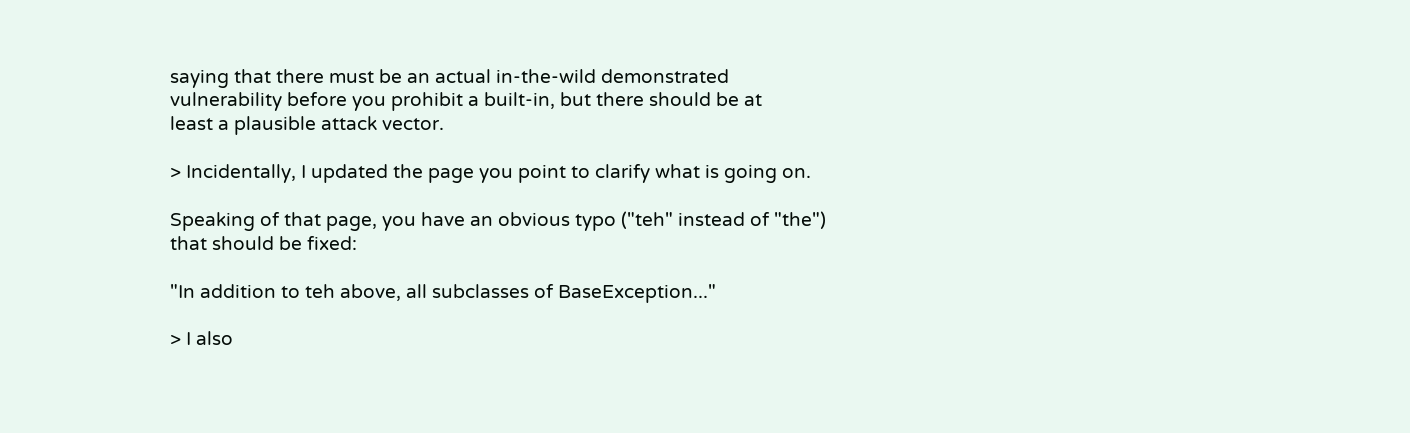saying that there must be an actual in-the-wild demonstrated
vulnerability before you prohibit a built-in, but there should be at
least a plausible attack vector.

> Incidentally, I updated the page you point to clarify what is going on.

Speaking of that page, you have an obvious typo ("teh" instead of "the")
that should be fixed:

"In addition to teh above, all subclasses of BaseException..."

> I also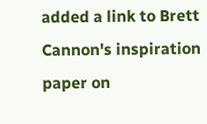added a link to Brett Cannon's inspiration paper on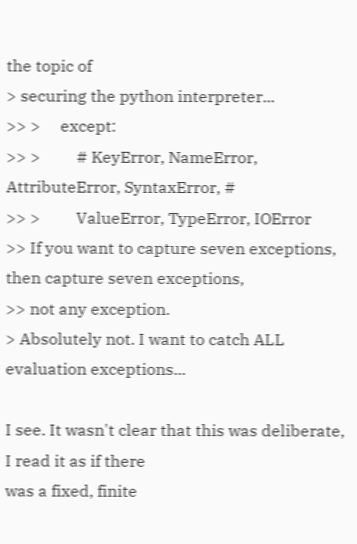the topic of
> securing the python interpreter...
>> >     except:
>> >         # KeyError, NameError, AttributeError, SyntaxError, #
>> >         ValueError, TypeError, IOError
>> If you want to capture seven exceptions, then capture seven exceptions,
>> not any exception.
> Absolutely not. I want to catch ALL evaluation exceptions...

I see. It wasn't clear that this was deliberate, I read it as if there
was a fixed, finite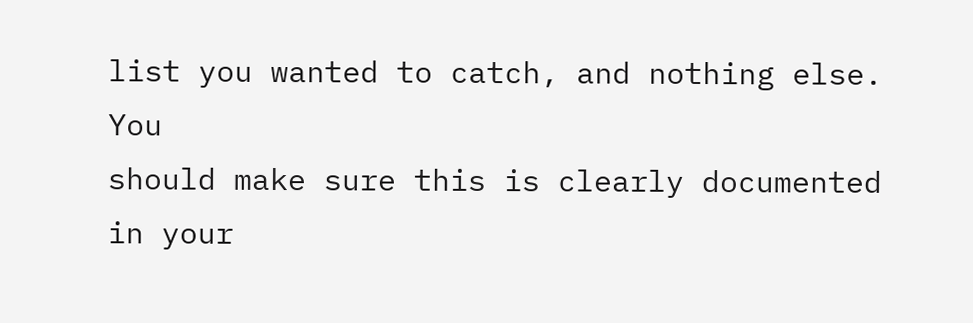list you wanted to catch, and nothing else. You
should make sure this is clearly documented in your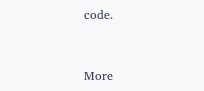code.


More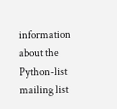information about the Python-list mailing list